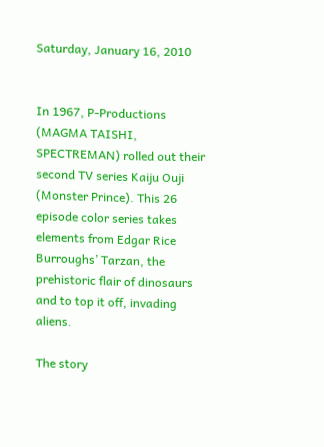Saturday, January 16, 2010


In 1967, P-Productions (MAGMA TAISHI, SPECTREMAN) rolled out their second TV series Kaiju Ouji (Monster Prince). This 26 episode color series takes elements from Edgar Rice Burroughs’ Tarzan, the prehistoric flair of dinosaurs and to top it off, invading aliens.

The story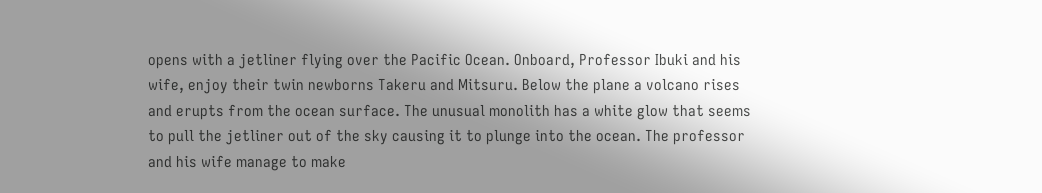opens with a jetliner flying over the Pacific Ocean. Onboard, Professor Ibuki and his wife, enjoy their twin newborns Takeru and Mitsuru. Below the plane a volcano rises and erupts from the ocean surface. The unusual monolith has a white glow that seems to pull the jetliner out of the sky causing it to plunge into the ocean. The professor and his wife manage to make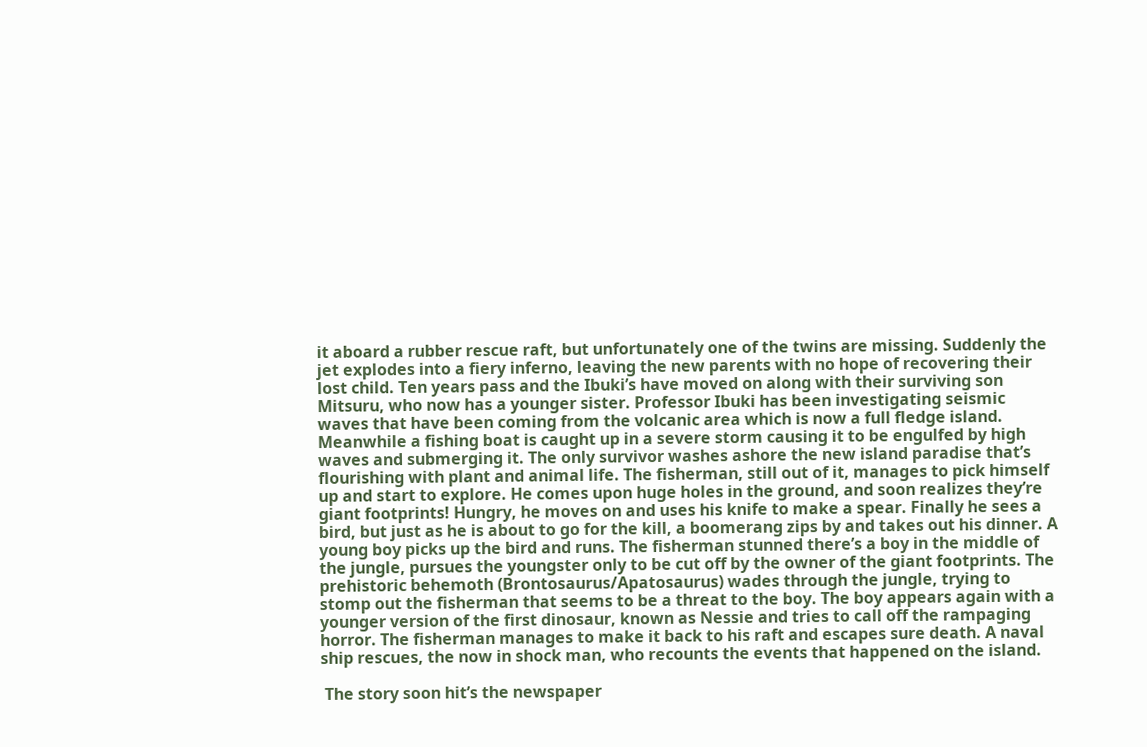it aboard a rubber rescue raft, but unfortunately one of the twins are missing. Suddenly the jet explodes into a fiery inferno, leaving the new parents with no hope of recovering their lost child. Ten years pass and the Ibuki’s have moved on along with their surviving son Mitsuru, who now has a younger sister. Professor Ibuki has been investigating seismic waves that have been coming from the volcanic area which is now a full fledge island. Meanwhile a fishing boat is caught up in a severe storm causing it to be engulfed by high waves and submerging it. The only survivor washes ashore the new island paradise that’s flourishing with plant and animal life. The fisherman, still out of it, manages to pick himself up and start to explore. He comes upon huge holes in the ground, and soon realizes they’re giant footprints! Hungry, he moves on and uses his knife to make a spear. Finally he sees a bird, but just as he is about to go for the kill, a boomerang zips by and takes out his dinner. A young boy picks up the bird and runs. The fisherman stunned there’s a boy in the middle of the jungle, pursues the youngster only to be cut off by the owner of the giant footprints. The prehistoric behemoth (Brontosaurus/Apatosaurus) wades through the jungle, trying to stomp out the fisherman that seems to be a threat to the boy. The boy appears again with a younger version of the first dinosaur, known as Nessie and tries to call off the rampaging horror. The fisherman manages to make it back to his raft and escapes sure death. A naval ship rescues, the now in shock man, who recounts the events that happened on the island.

 The story soon hit’s the newspaper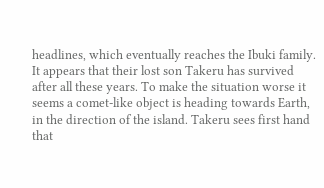headlines, which eventually reaches the Ibuki family. It appears that their lost son Takeru has survived after all these years. To make the situation worse it seems a comet-like object is heading towards Earth, in the direction of the island. Takeru sees first hand that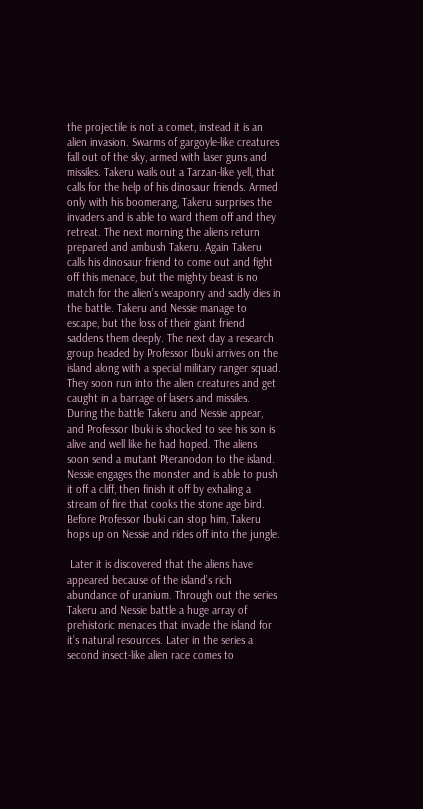the projectile is not a comet, instead it is an alien invasion. Swarms of gargoyle-like creatures fall out of the sky, armed with laser guns and missiles. Takeru wails out a Tarzan-like yell, that calls for the help of his dinosaur friends. Armed only with his boomerang, Takeru surprises the invaders and is able to ward them off and they retreat. The next morning the aliens return prepared and ambush Takeru. Again Takeru calls his dinosaur friend to come out and fight off this menace, but the mighty beast is no match for the alien’s weaponry and sadly dies in the battle. Takeru and Nessie manage to escape, but the loss of their giant friend saddens them deeply. The next day a research group headed by Professor Ibuki arrives on the island along with a special military ranger squad. They soon run into the alien creatures and get caught in a barrage of lasers and missiles. During the battle Takeru and Nessie appear, and Professor Ibuki is shocked to see his son is alive and well like he had hoped. The aliens soon send a mutant Pteranodon to the island. Nessie engages the monster and is able to push it off a cliff, then finish it off by exhaling a stream of fire that cooks the stone age bird. Before Professor Ibuki can stop him, Takeru hops up on Nessie and rides off into the jungle.

 Later it is discovered that the aliens have appeared because of the island’s rich abundance of uranium. Through out the series Takeru and Nessie battle a huge array of prehistoric menaces that invade the island for it’s natural resources. Later in the series a second insect-like alien race comes to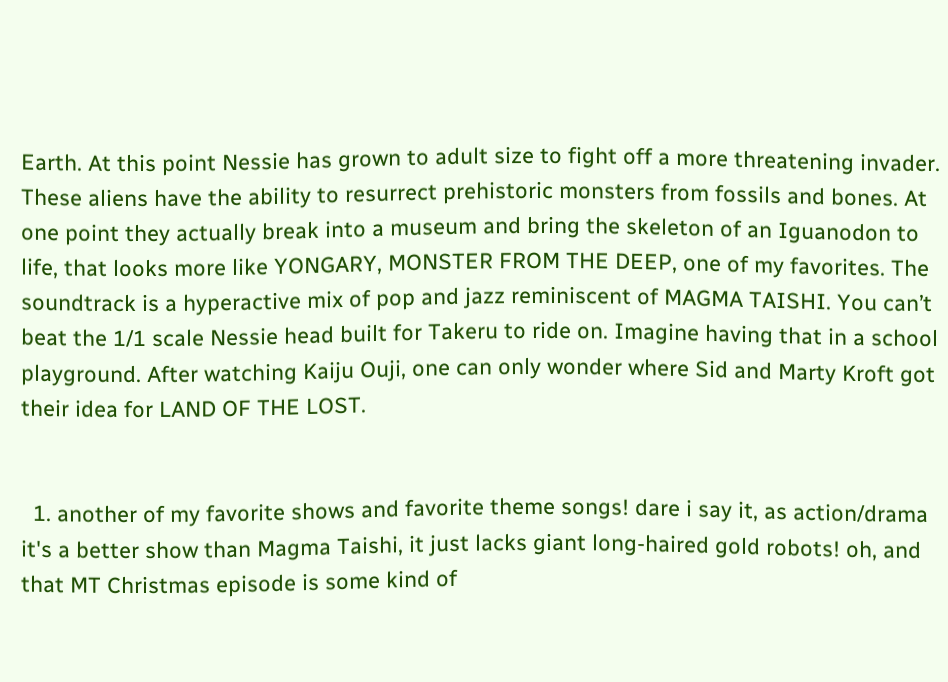Earth. At this point Nessie has grown to adult size to fight off a more threatening invader. These aliens have the ability to resurrect prehistoric monsters from fossils and bones. At one point they actually break into a museum and bring the skeleton of an Iguanodon to life, that looks more like YONGARY, MONSTER FROM THE DEEP, one of my favorites. The soundtrack is a hyperactive mix of pop and jazz reminiscent of MAGMA TAISHI. You can’t beat the 1/1 scale Nessie head built for Takeru to ride on. Imagine having that in a school playground. After watching Kaiju Ouji, one can only wonder where Sid and Marty Kroft got their idea for LAND OF THE LOST.


  1. another of my favorite shows and favorite theme songs! dare i say it, as action/drama it's a better show than Magma Taishi, it just lacks giant long-haired gold robots! oh, and that MT Christmas episode is some kind of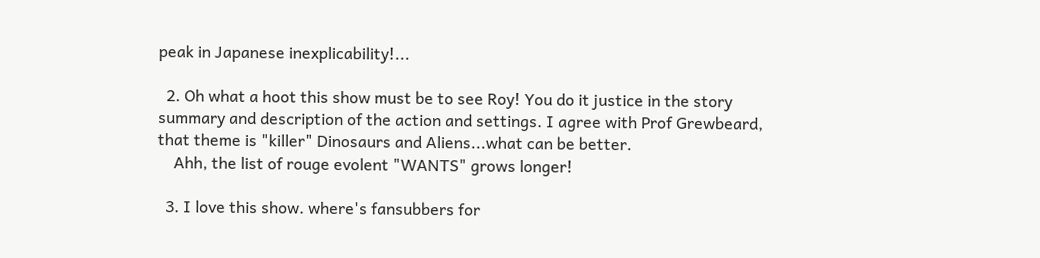peak in Japanese inexplicability!...

  2. Oh what a hoot this show must be to see Roy! You do it justice in the story summary and description of the action and settings. I agree with Prof Grewbeard, that theme is "killer" Dinosaurs and Aliens...what can be better.
    Ahh, the list of rouge evolent "WANTS" grows longer!

  3. I love this show. where's fansubbers for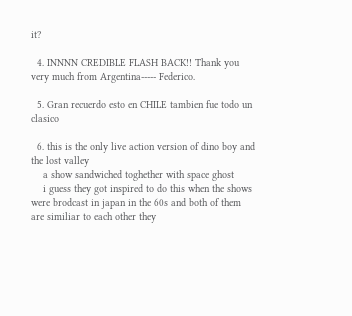it?

  4. INNNN CREDIBLE FLASH BACK!! Thank you very much from Argentina----- Federico.

  5. Gran recuerdo esto en CHILE tambien fue todo un clasico

  6. this is the only live action version of dino boy and the lost valley
    a show sandwiched toghether with space ghost
    i guess they got inspired to do this when the shows were brodcast in japan in the 60s and both of them are similiar to each other they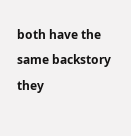both have the same backstory they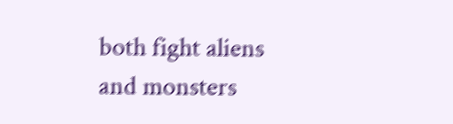both fight aliens and monsters